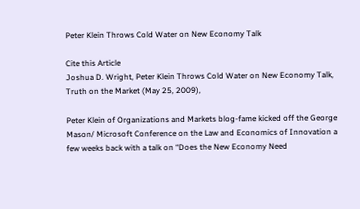Peter Klein Throws Cold Water on New Economy Talk

Cite this Article
Joshua D. Wright, Peter Klein Throws Cold Water on New Economy Talk, Truth on the Market (May 25, 2009),

Peter Klein of Organizations and Markets blog-fame kicked off the George Mason/ Microsoft Conference on the Law and Economics of Innovation a few weeks back with a talk on “Does the New Economy Need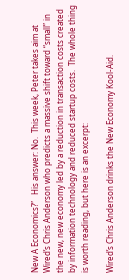New A Economics?”   His answer: No.  This week, Peter takes aim at Wired’s Chris Anderson who predicts a massive shift toward “small” in the new, new economy led by a reduction in transaction costs created by information technology and reduced startup costs.  The whole thing is worth reading, but here is an excerpt:

Wired’s Chris Anderson drinks the New Economy Kool-Aid.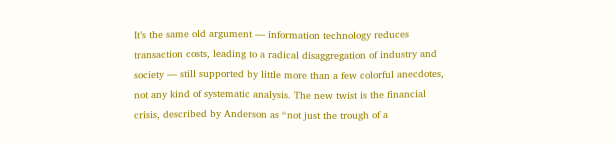It’s the same old argument — information technology reduces transaction costs, leading to a radical disaggregation of industry and society — still supported by little more than a few colorful anecdotes, not any kind of systematic analysis. The new twist is the financial crisis, described by Anderson as “not just the trough of a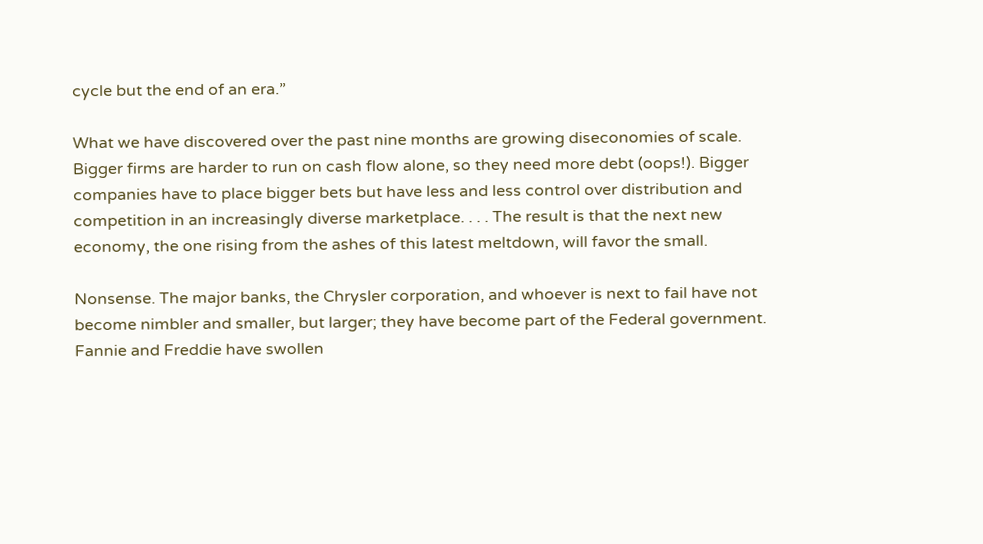cycle but the end of an era.”

What we have discovered over the past nine months are growing diseconomies of scale. Bigger firms are harder to run on cash flow alone, so they need more debt (oops!). Bigger companies have to place bigger bets but have less and less control over distribution and competition in an increasingly diverse marketplace. . . . The result is that the next new economy, the one rising from the ashes of this latest meltdown, will favor the small.

Nonsense. The major banks, the Chrysler corporation, and whoever is next to fail have not become nimbler and smaller, but larger; they have become part of the Federal government. Fannie and Freddie have swollen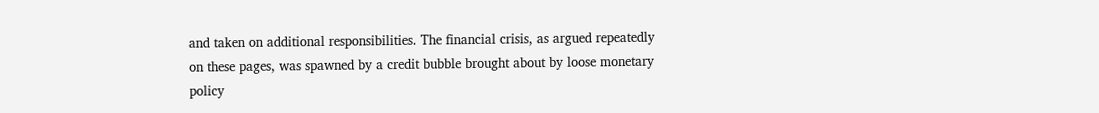and taken on additional responsibilities. The financial crisis, as argued repeatedly on these pages, was spawned by a credit bubble brought about by loose monetary policy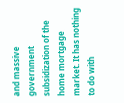and massive government subsidization of the home mortgage market. It has nothing to do with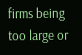firms being too large or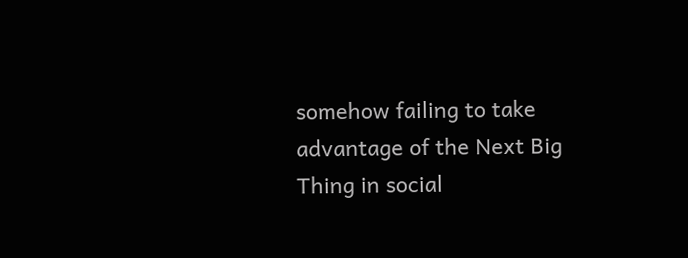somehow failing to take advantage of the Next Big Thing in social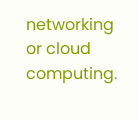networking or cloud computing.